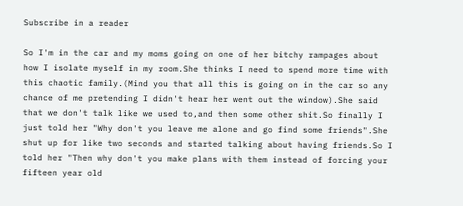Subscribe in a reader

So I'm in the car and my moms going on one of her bitchy rampages about how I isolate myself in my room.She thinks I need to spend more time with this chaotic family.(Mind you that all this is going on in the car so any chance of me pretending I didn't hear her went out the window).She said that we don't talk like we used to,and then some other shit.So finally I just told her "Why don't you leave me alone and go find some friends".She shut up for like two seconds and started talking about having friends.So I told her "Then why don't you make plans with them instead of forcing your fifteen year old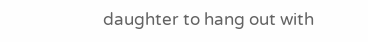daughter to hang out with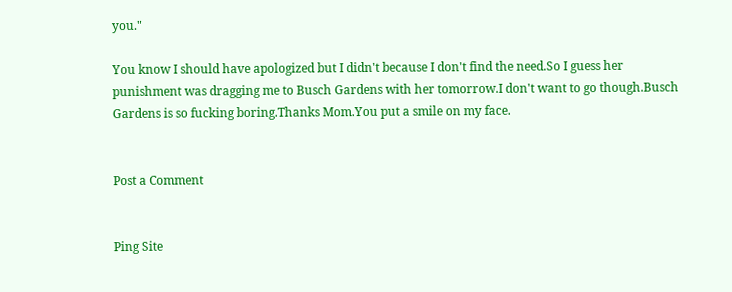you."

You know I should have apologized but I didn't because I don't find the need.So I guess her punishment was dragging me to Busch Gardens with her tomorrow.I don't want to go though.Busch Gardens is so fucking boring.Thanks Mom.You put a smile on my face.


Post a Comment


Ping Site